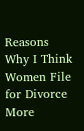Reasons Why I Think Women File for Divorce More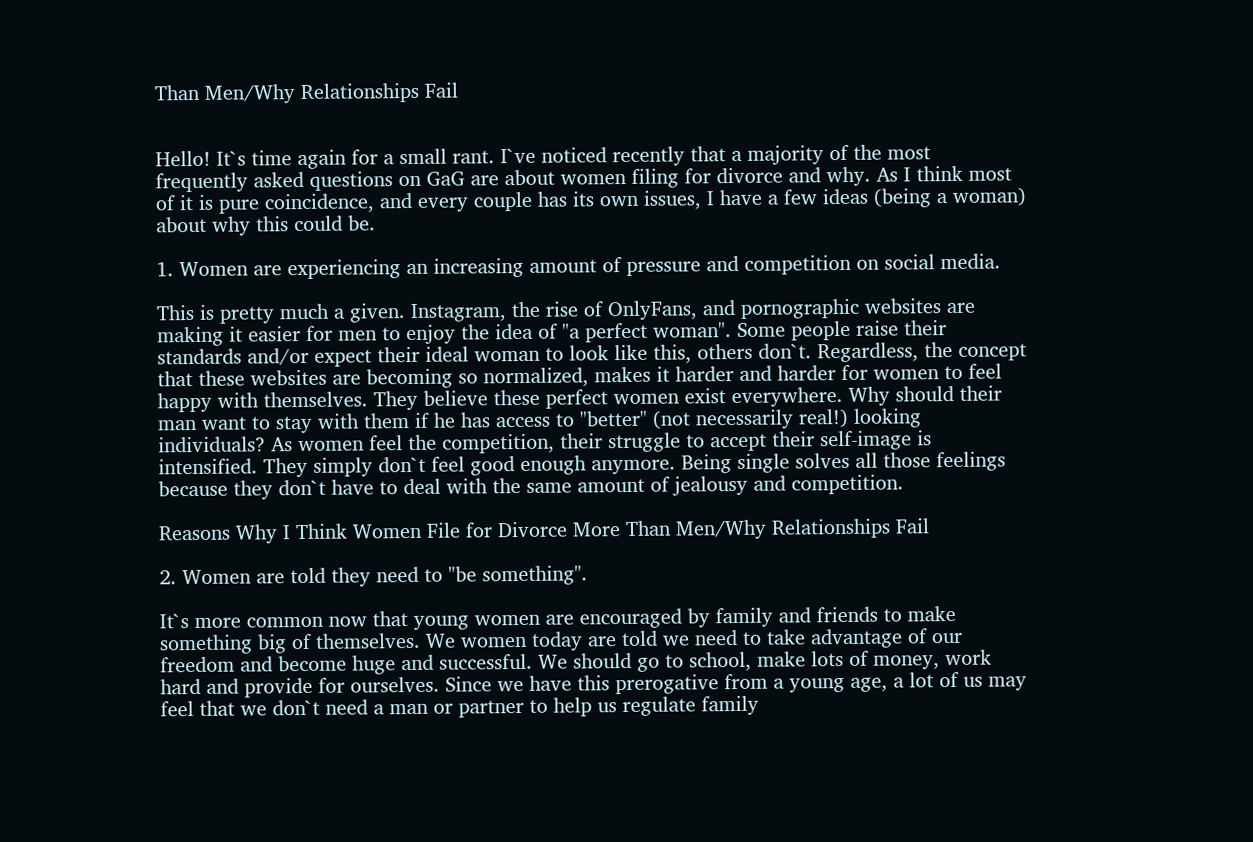Than Men/Why Relationships Fail


Hello! It`s time again for a small rant. I`ve noticed recently that a majority of the most frequently asked questions on GaG are about women filing for divorce and why. As I think most of it is pure coincidence, and every couple has its own issues, I have a few ideas (being a woman) about why this could be.

1. Women are experiencing an increasing amount of pressure and competition on social media.

This is pretty much a given. Instagram, the rise of OnlyFans, and pornographic websites are making it easier for men to enjoy the idea of "a perfect woman". Some people raise their standards and/or expect their ideal woman to look like this, others don`t. Regardless, the concept that these websites are becoming so normalized, makes it harder and harder for women to feel happy with themselves. They believe these perfect women exist everywhere. Why should their man want to stay with them if he has access to "better" (not necessarily real!) looking individuals? As women feel the competition, their struggle to accept their self-image is intensified. They simply don`t feel good enough anymore. Being single solves all those feelings because they don`t have to deal with the same amount of jealousy and competition.

Reasons Why I Think Women File for Divorce More Than Men/Why Relationships Fail

2. Women are told they need to "be something".

It`s more common now that young women are encouraged by family and friends to make something big of themselves. We women today are told we need to take advantage of our freedom and become huge and successful. We should go to school, make lots of money, work hard and provide for ourselves. Since we have this prerogative from a young age, a lot of us may feel that we don`t need a man or partner to help us regulate family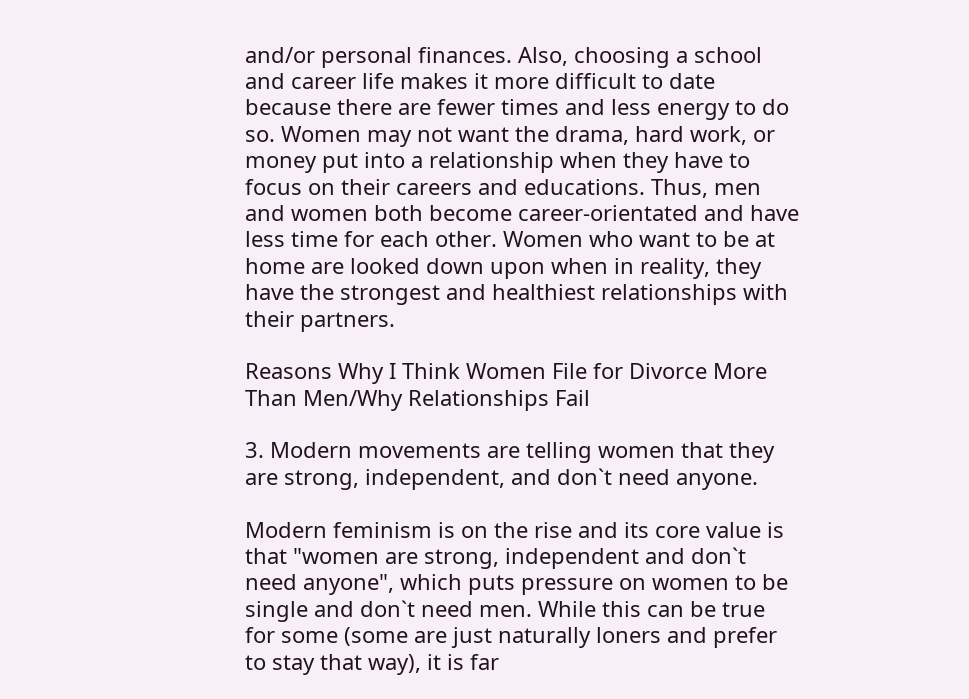and/or personal finances. Also, choosing a school and career life makes it more difficult to date because there are fewer times and less energy to do so. Women may not want the drama, hard work, or money put into a relationship when they have to focus on their careers and educations. Thus, men and women both become career-orientated and have less time for each other. Women who want to be at home are looked down upon when in reality, they have the strongest and healthiest relationships with their partners.

Reasons Why I Think Women File for Divorce More Than Men/Why Relationships Fail

3. Modern movements are telling women that they are strong, independent, and don`t need anyone.

Modern feminism is on the rise and its core value is that "women are strong, independent and don`t need anyone", which puts pressure on women to be single and don`t need men. While this can be true for some (some are just naturally loners and prefer to stay that way), it is far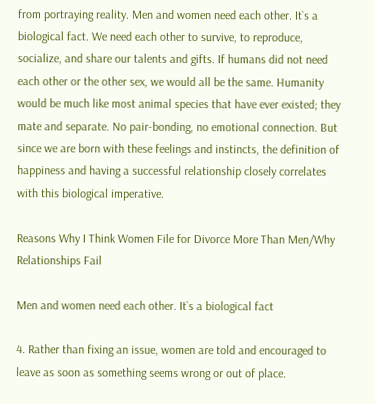from portraying reality. Men and women need each other. It`s a biological fact. We need each other to survive, to reproduce, socialize, and share our talents and gifts. If humans did not need each other or the other sex, we would all be the same. Humanity would be much like most animal species that have ever existed; they mate and separate. No pair-bonding, no emotional connection. But since we are born with these feelings and instincts, the definition of happiness and having a successful relationship closely correlates with this biological imperative.

Reasons Why I Think Women File for Divorce More Than Men/Why Relationships Fail

Men and women need each other. It`s a biological fact

4. Rather than fixing an issue, women are told and encouraged to leave as soon as something seems wrong or out of place.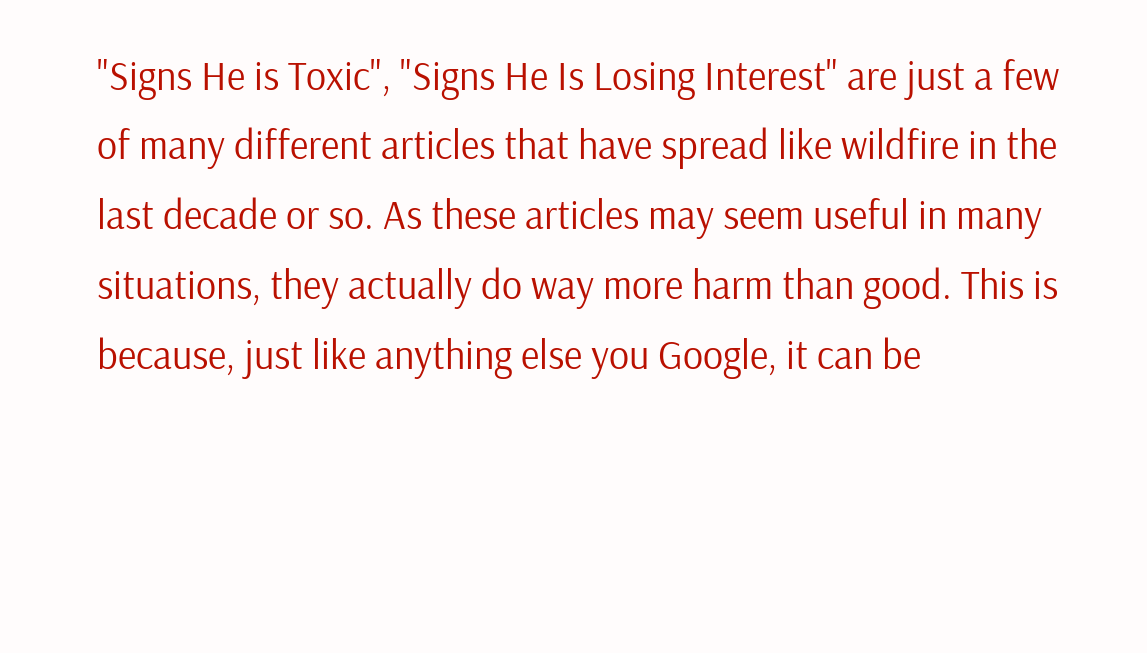"Signs He is Toxic", "Signs He Is Losing Interest" are just a few of many different articles that have spread like wildfire in the last decade or so. As these articles may seem useful in many situations, they actually do way more harm than good. This is because, just like anything else you Google, it can be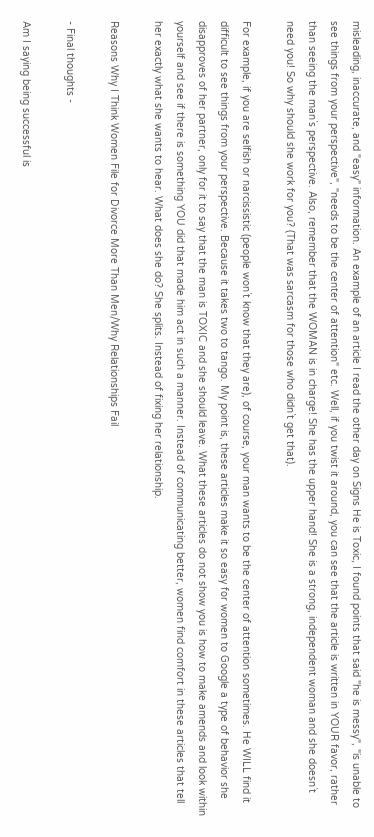misleading, inaccurate, and "easy" information. An example of an article I read the other day on Signs He is Toxic, I found points that said "he is messy", "is unable to see things from your perspective", "needs to be the center of attention" etc. Well, if you twist it around, you can see that the article is written in YOUR favor, rather than seeing the man`s perspective. Also, remember that the WOMAN is in charge! She has the upper hand! She is a strong, independent woman and she doesn`t need you! So why should she work for you? (That was sarcasm for those who didn`t get that).

For example, if you are selfish or narcissistic (people won`t know that they are), of course, your man wants to be the center of attention sometimes. He WILL find it difficult to see things from your perspective. Because it takes two to tango. My point is, these articles make it so easy for women to Google a type of behavior she disapproves of her partner, only for it to say that the man is TOXIC and she should leave. What these articles do not show you is how to make amends and look within yourself and see if there is something YOU did that made him act in such a manner. Instead of communicating better, women find comfort in these articles that tell her exactly what she wants to hear. What does she do? She splits. Instead of fixing her relationship.

Reasons Why I Think Women File for Divorce More Than Men/Why Relationships Fail

- Final thoughts -

Am I saying being successful is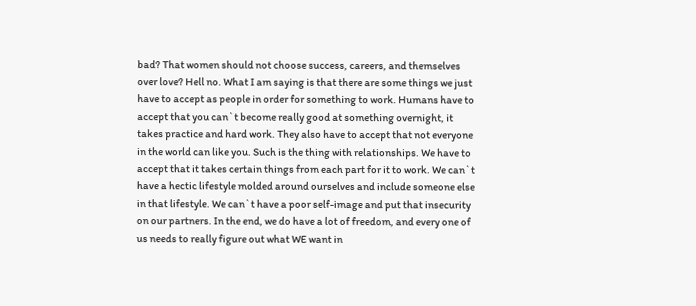bad? That women should not choose success, careers, and themselves over love? Hell no. What I am saying is that there are some things we just have to accept as people in order for something to work. Humans have to accept that you can`t become really good at something overnight, it takes practice and hard work. They also have to accept that not everyone in the world can like you. Such is the thing with relationships. We have to accept that it takes certain things from each part for it to work. We can`t have a hectic lifestyle molded around ourselves and include someone else in that lifestyle. We can`t have a poor self-image and put that insecurity on our partners. In the end, we do have a lot of freedom, and every one of us needs to really figure out what WE want in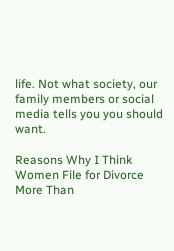life. Not what society, our family members or social media tells you you should want.

Reasons Why I Think Women File for Divorce More Than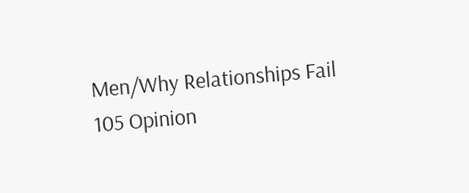Men/Why Relationships Fail
105 Opinion